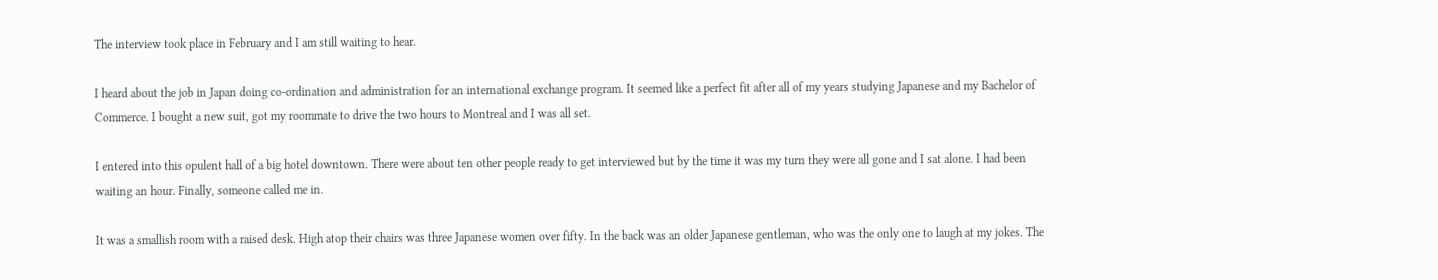The interview took place in February and I am still waiting to hear.

I heard about the job in Japan doing co-ordination and administration for an international exchange program. It seemed like a perfect fit after all of my years studying Japanese and my Bachelor of Commerce. I bought a new suit, got my roommate to drive the two hours to Montreal and I was all set.

I entered into this opulent hall of a big hotel downtown. There were about ten other people ready to get interviewed but by the time it was my turn they were all gone and I sat alone. I had been waiting an hour. Finally, someone called me in.

It was a smallish room with a raised desk. High atop their chairs was three Japanese women over fifty. In the back was an older Japanese gentleman, who was the only one to laugh at my jokes. The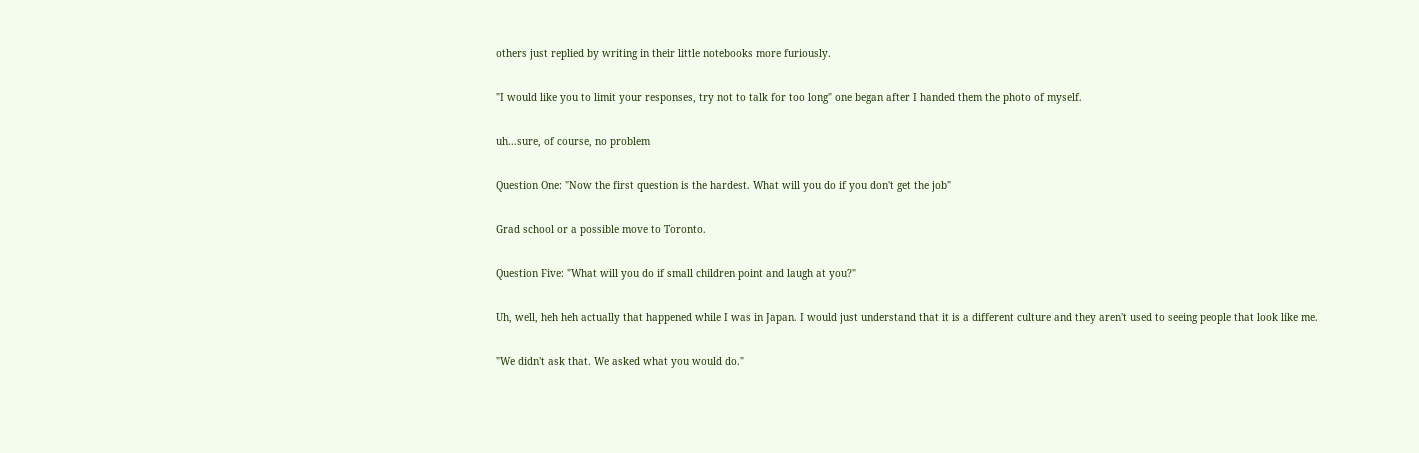others just replied by writing in their little notebooks more furiously.

"I would like you to limit your responses, try not to talk for too long" one began after I handed them the photo of myself.

uh...sure, of course, no problem

Question One: "Now the first question is the hardest. What will you do if you don't get the job"

Grad school or a possible move to Toronto.

Question Five: "What will you do if small children point and laugh at you?"

Uh, well, heh heh actually that happened while I was in Japan. I would just understand that it is a different culture and they aren't used to seeing people that look like me.

"We didn't ask that. We asked what you would do."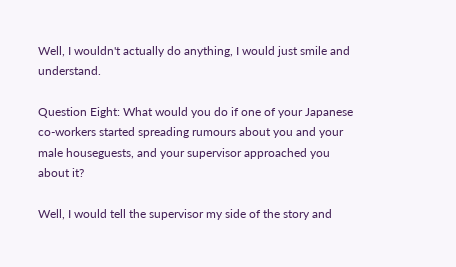Well, I wouldn't actually do anything, I would just smile and understand.

Question Eight: What would you do if one of your Japanese co-workers started spreading rumours about you and your male houseguests, and your supervisor approached you about it?

Well, I would tell the supervisor my side of the story and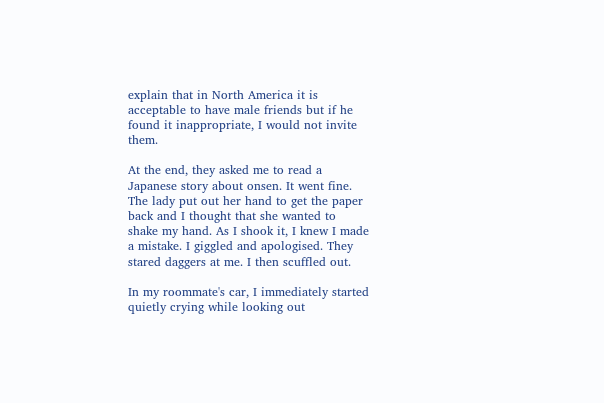explain that in North America it is acceptable to have male friends but if he found it inappropriate, I would not invite them.

At the end, they asked me to read a Japanese story about onsen. It went fine. The lady put out her hand to get the paper back and I thought that she wanted to shake my hand. As I shook it, I knew I made a mistake. I giggled and apologised. They stared daggers at me. I then scuffled out.

In my roommate's car, I immediately started quietly crying while looking out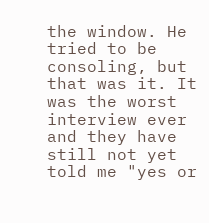the window. He tried to be consoling, but that was it. It was the worst interview ever and they have still not yet told me "yes or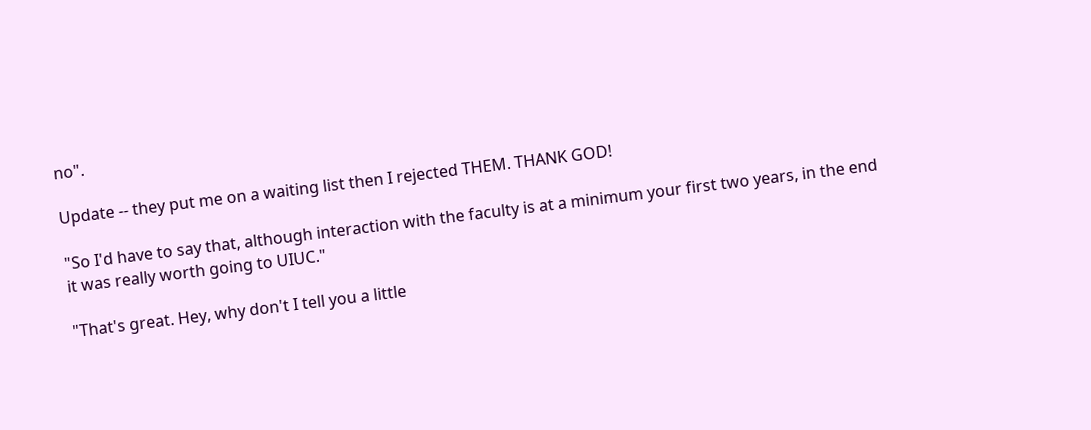no".

Update -- they put me on a waiting list then I rejected THEM. THANK GOD!

"So I'd have to say that, although interaction with the faculty is at a minimum your first two years, in the end it was really worth going to UIUC."

"That's great. Hey, why don't I tell you a little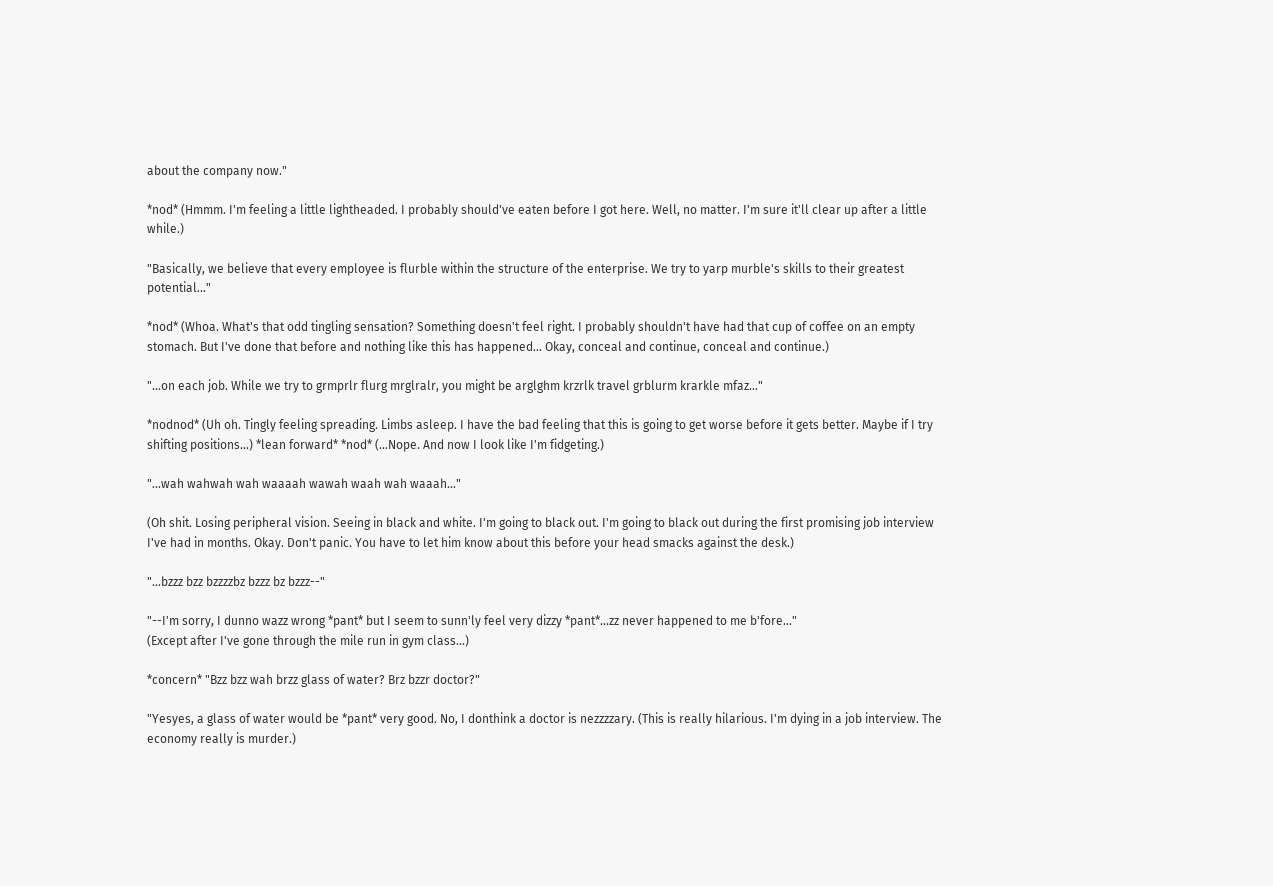about the company now."

*nod* (Hmmm. I'm feeling a little lightheaded. I probably should've eaten before I got here. Well, no matter. I'm sure it'll clear up after a little while.)

"Basically, we believe that every employee is flurble within the structure of the enterprise. We try to yarp murble's skills to their greatest potential..."

*nod* (Whoa. What's that odd tingling sensation? Something doesn't feel right. I probably shouldn't have had that cup of coffee on an empty stomach. But I've done that before and nothing like this has happened... Okay, conceal and continue, conceal and continue.)

"...on each job. While we try to grmprlr flurg mrglralr, you might be arglghm krzrlk travel grblurm krarkle mfaz..."

*nodnod* (Uh oh. Tingly feeling spreading. Limbs asleep. I have the bad feeling that this is going to get worse before it gets better. Maybe if I try shifting positions...) *lean forward* *nod* (...Nope. And now I look like I'm fidgeting.)

"...wah wahwah wah waaaah wawah waah wah waaah..."

(Oh shit. Losing peripheral vision. Seeing in black and white. I'm going to black out. I'm going to black out during the first promising job interview I've had in months. Okay. Don't panic. You have to let him know about this before your head smacks against the desk.)

"...bzzz bzz bzzzzbz bzzz bz bzzz--"

"--I'm sorry, I dunno wazz wrong *pant* but I seem to sunn'ly feel very dizzy *pant*...zz never happened to me b'fore..."
(Except after I've gone through the mile run in gym class...)

*concern* "Bzz bzz wah brzz glass of water? Brz bzzr doctor?"

"Yesyes, a glass of water would be *pant* very good. No, I donthink a doctor is nezzzzary. (This is really hilarious. I'm dying in a job interview. The economy really is murder.)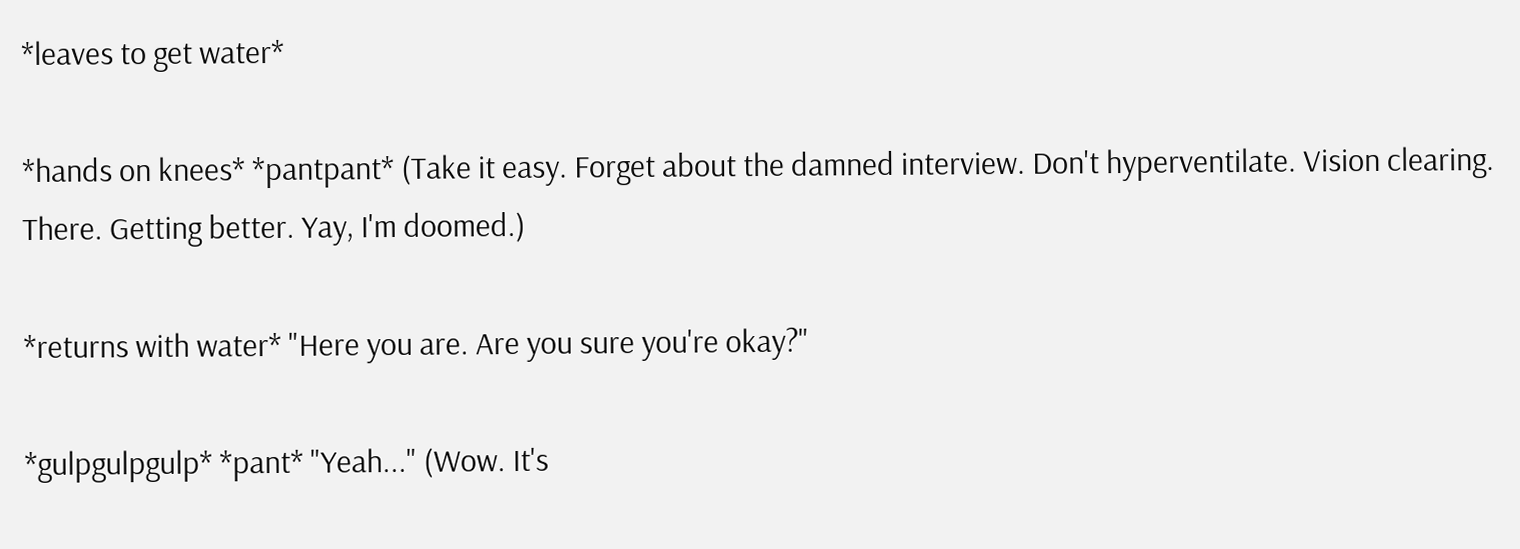*leaves to get water*

*hands on knees* *pantpant* (Take it easy. Forget about the damned interview. Don't hyperventilate. Vision clearing. There. Getting better. Yay, I'm doomed.)

*returns with water* "Here you are. Are you sure you're okay?"

*gulpgulpgulp* *pant* "Yeah..." (Wow. It's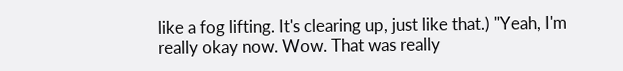like a fog lifting. It's clearing up, just like that.) "Yeah, I'm really okay now. Wow. That was really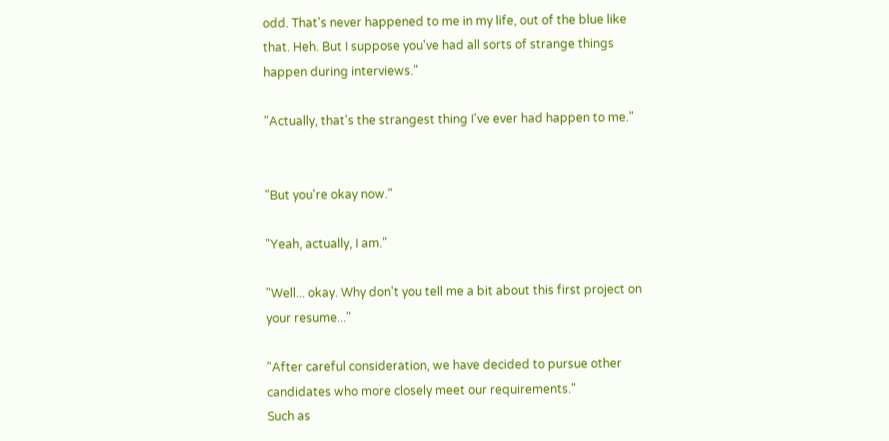odd. That's never happened to me in my life, out of the blue like that. Heh. But I suppose you've had all sorts of strange things happen during interviews."

"Actually, that's the strangest thing I've ever had happen to me."


"But you're okay now."

"Yeah, actually, I am."

"Well... okay. Why don't you tell me a bit about this first project on your resume..."

"After careful consideration, we have decided to pursue other candidates who more closely meet our requirements."
Such as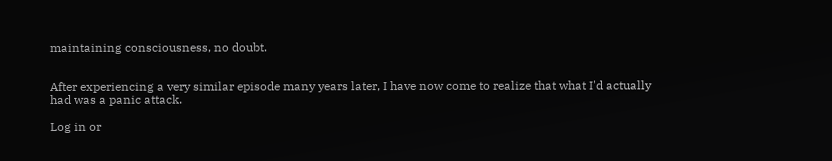maintaining consciousness, no doubt.


After experiencing a very similar episode many years later, I have now come to realize that what I'd actually had was a panic attack.

Log in or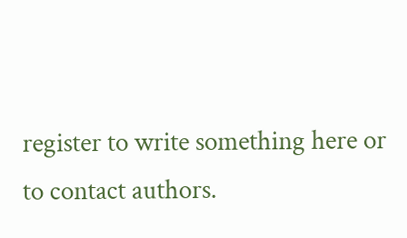register to write something here or to contact authors.